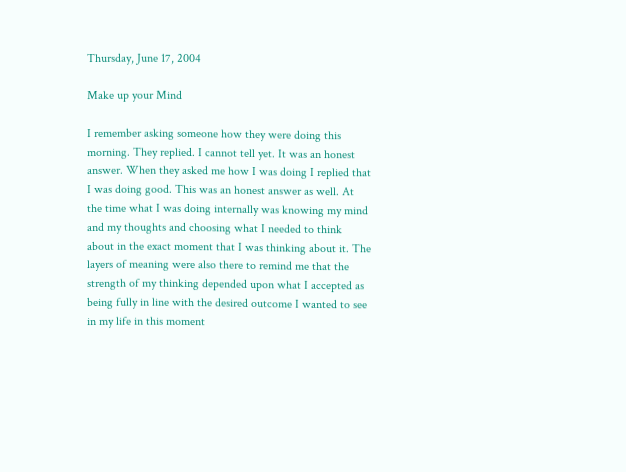Thursday, June 17, 2004

Make up your Mind

I remember asking someone how they were doing this morning. They replied. I cannot tell yet. It was an honest answer. When they asked me how I was doing I replied that I was doing good. This was an honest answer as well. At the time what I was doing internally was knowing my mind and my thoughts and choosing what I needed to think about in the exact moment that I was thinking about it. The layers of meaning were also there to remind me that the strength of my thinking depended upon what I accepted as being fully in line with the desired outcome I wanted to see in my life in this moment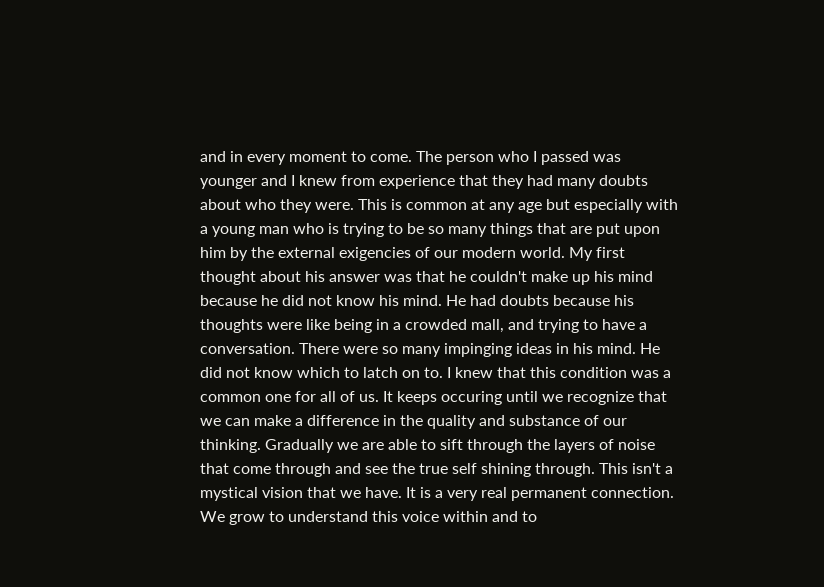and in every moment to come. The person who I passed was younger and I knew from experience that they had many doubts about who they were. This is common at any age but especially with a young man who is trying to be so many things that are put upon him by the external exigencies of our modern world. My first thought about his answer was that he couldn't make up his mind because he did not know his mind. He had doubts because his thoughts were like being in a crowded mall, and trying to have a conversation. There were so many impinging ideas in his mind. He did not know which to latch on to. I knew that this condition was a common one for all of us. It keeps occuring until we recognize that we can make a difference in the quality and substance of our thinking. Gradually we are able to sift through the layers of noise that come through and see the true self shining through. This isn't a mystical vision that we have. It is a very real permanent connection. We grow to understand this voice within and to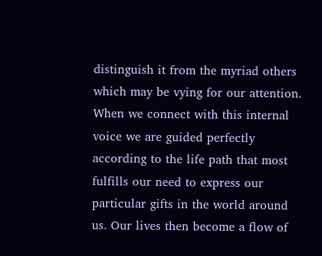distinguish it from the myriad others which may be vying for our attention. When we connect with this internal voice we are guided perfectly according to the life path that most fulfills our need to express our particular gifts in the world around us. Our lives then become a flow of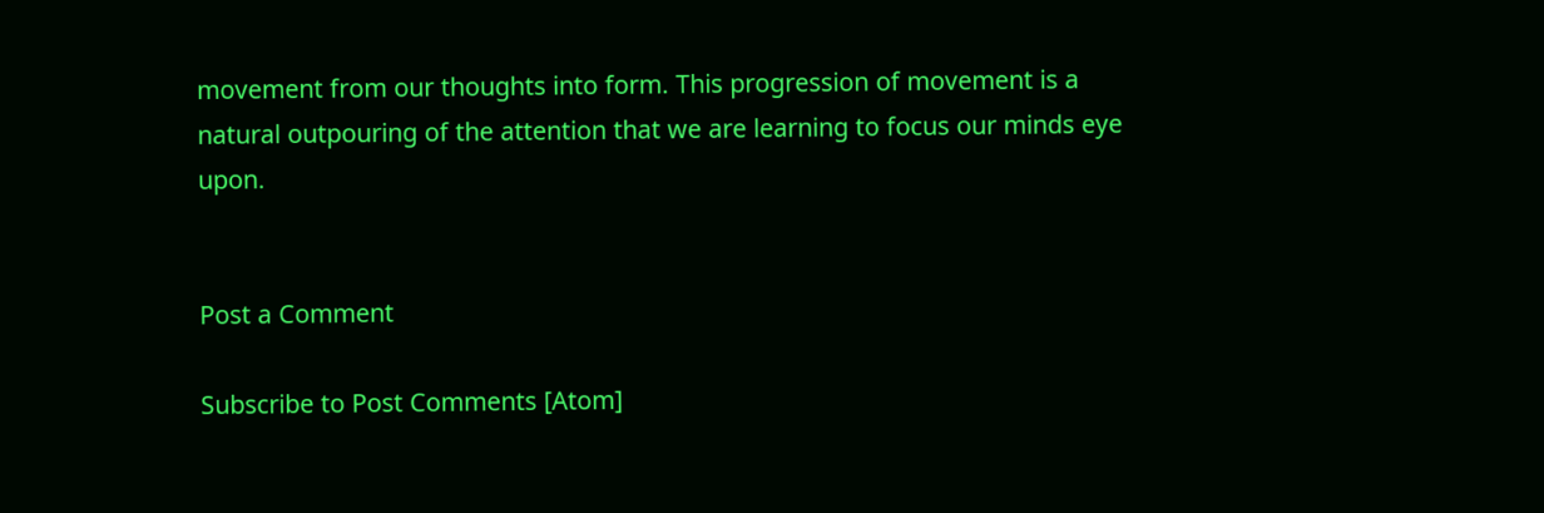movement from our thoughts into form. This progression of movement is a natural outpouring of the attention that we are learning to focus our minds eye upon.


Post a Comment

Subscribe to Post Comments [Atom]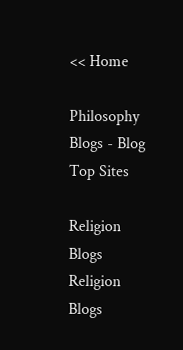<< Home

Philosophy Blogs - Blog Top Sites

Religion Blogs
Religion Blogs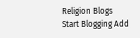Religion Blogs
Start Blogging Add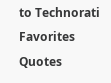to Technorati Favorites Quotes